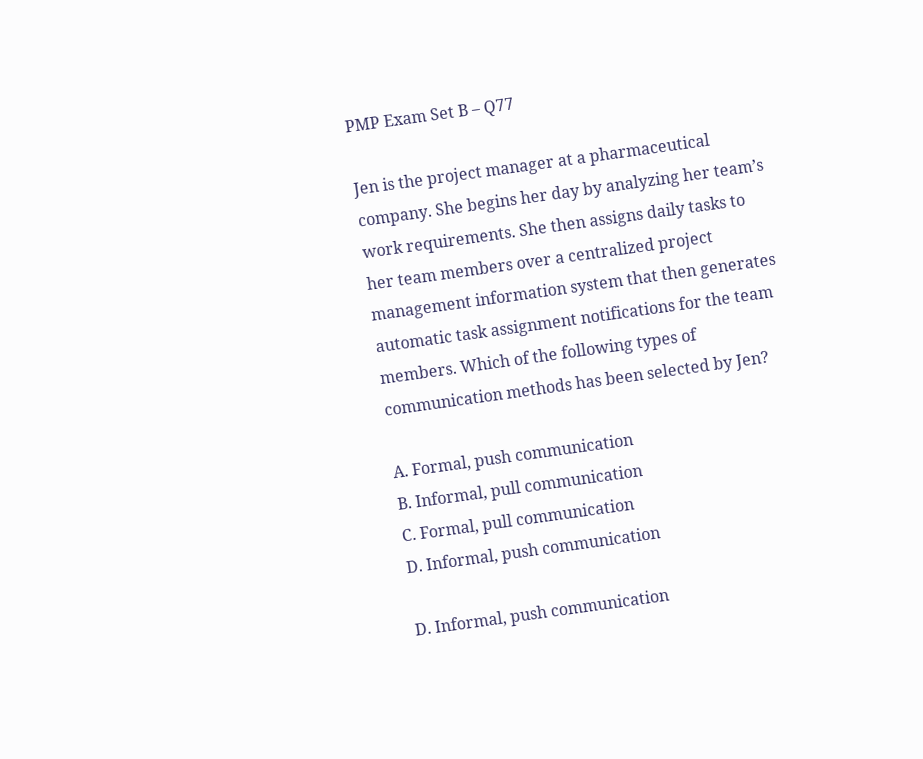PMP Exam Set B – Q77

Jen is the project manager at a pharmaceutical company. She begins her day by analyzing her team’s work requirements. She then assigns daily tasks to her team members over a centralized project management information system that then generates automatic task assignment notifications for the team members. Which of the following types of communication methods has been selected by Jen?

A. Formal, push communication
B. Informal, pull communication
C. Formal, pull communication
D. Informal, push communication

D. Informal, push communication